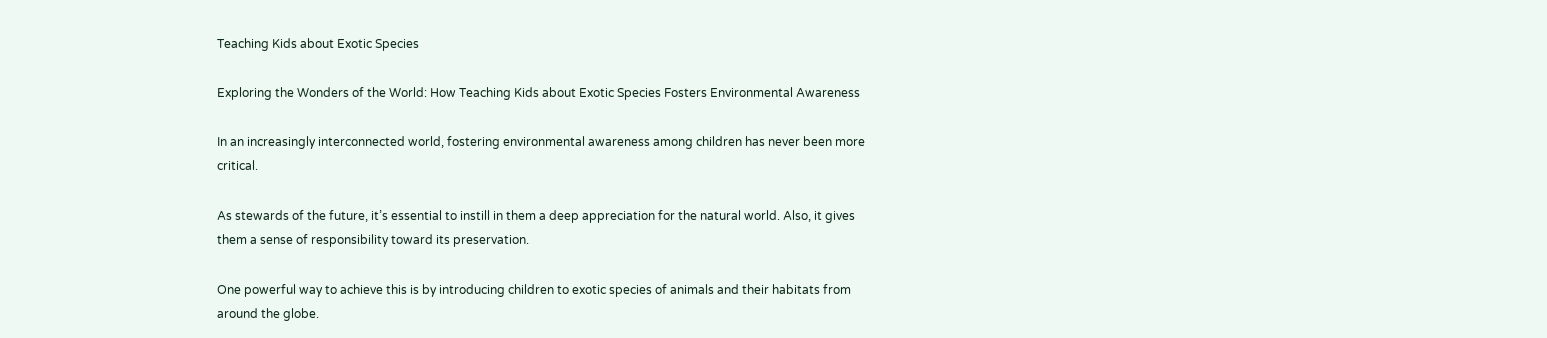Teaching Kids about Exotic Species

Exploring the Wonders of the World: How Teaching Kids about Exotic Species Fosters Environmental Awareness

In an increasingly interconnected world, fostering environmental awareness among children has never been more critical.

As stewards of the future, it’s essential to instill in them a deep appreciation for the natural world. Also, it gives them a sense of responsibility toward its preservation.

One powerful way to achieve this is by introducing children to exotic species of animals and their habitats from around the globe.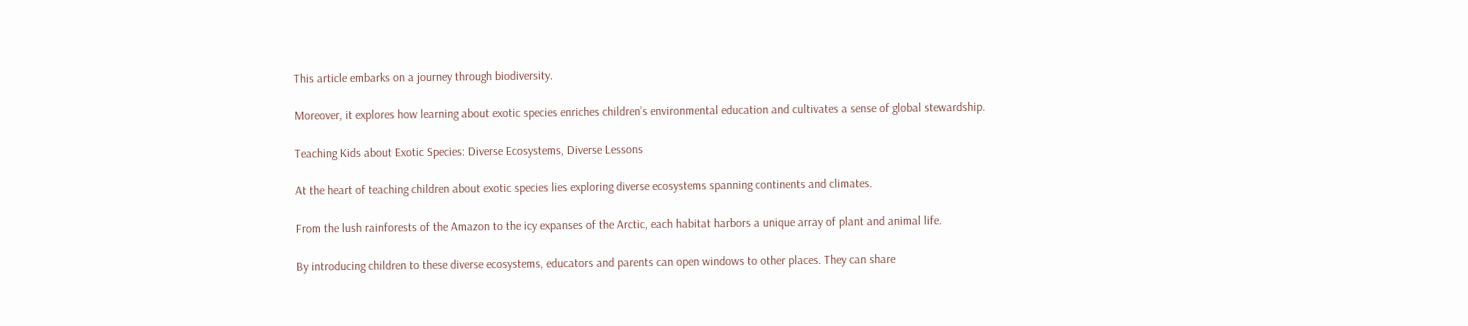This article embarks on a journey through biodiversity.

Moreover, it explores how learning about exotic species enriches children’s environmental education and cultivates a sense of global stewardship.

Teaching Kids about Exotic Species: Diverse Ecosystems, Diverse Lessons

At the heart of teaching children about exotic species lies exploring diverse ecosystems spanning continents and climates.

From the lush rainforests of the Amazon to the icy expanses of the Arctic, each habitat harbors a unique array of plant and animal life.

By introducing children to these diverse ecosystems, educators and parents can open windows to other places. They can share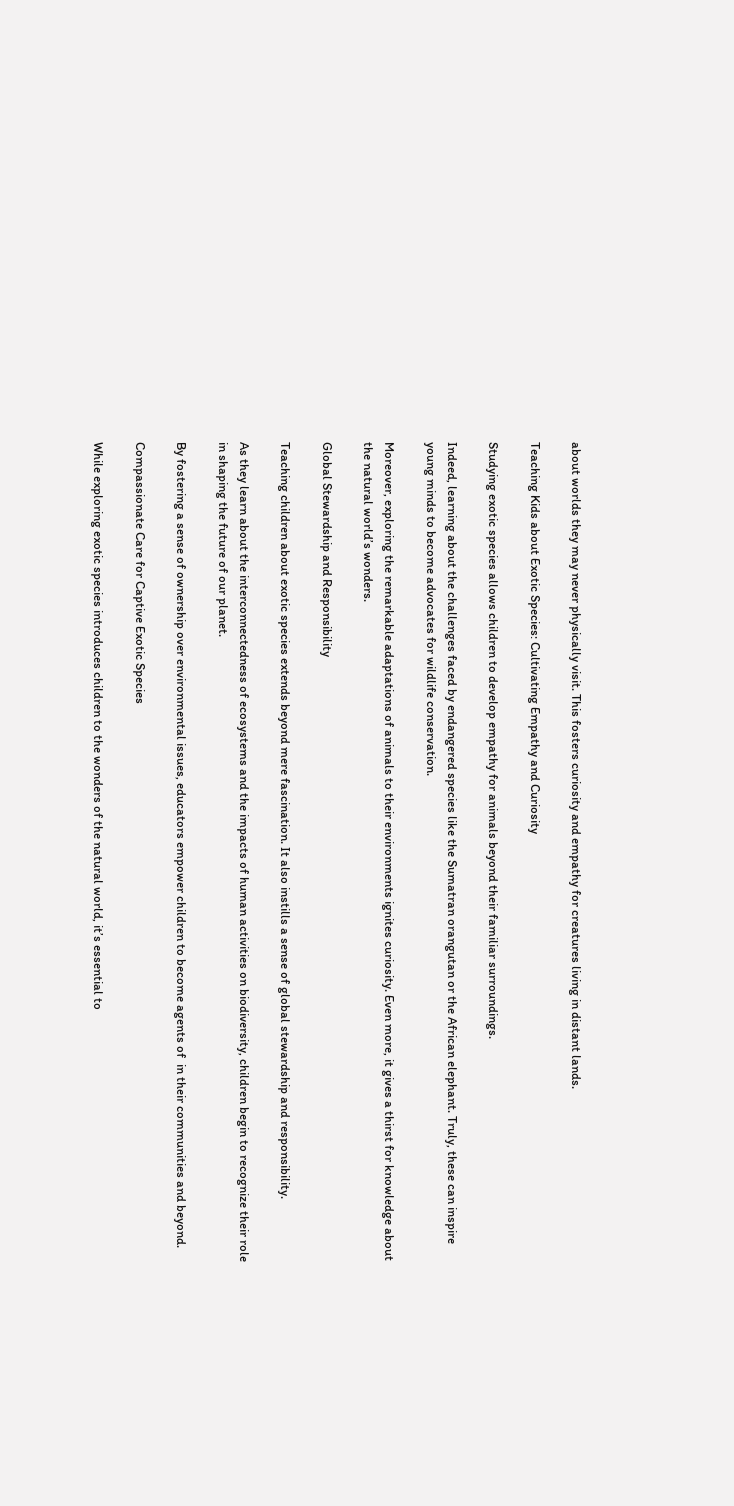about worlds they may never physically visit. This fosters curiosity and empathy for creatures living in distant lands.

Teaching Kids about Exotic Species: Cultivating Empathy and Curiosity

Studying exotic species allows children to develop empathy for animals beyond their familiar surroundings.

Indeed, learning about the challenges faced by endangered species like the Sumatran orangutan or the African elephant. Truly, these can inspire young minds to become advocates for wildlife conservation.

Moreover, exploring the remarkable adaptations of animals to their environments ignites curiosity. Even more, it gives a thirst for knowledge about the natural world’s wonders.

Global Stewardship and Responsibility

Teaching children about exotic species extends beyond mere fascination. It also instills a sense of global stewardship and responsibility.

As they learn about the interconnectedness of ecosystems and the impacts of human activities on biodiversity, children begin to recognize their role in shaping the future of our planet.

By fostering a sense of ownership over environmental issues, educators empower children to become agents of  in their communities and beyond.

Compassionate Care for Captive Exotic Species

While exploring exotic species introduces children to the wonders of the natural world, it’s essential to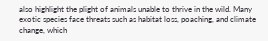also highlight the plight of animals unable to thrive in the wild. Many exotic species face threats such as habitat loss, poaching, and climate change, which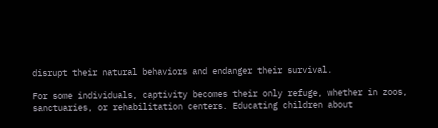disrupt their natural behaviors and endanger their survival.

For some individuals, captivity becomes their only refuge, whether in zoos, sanctuaries, or rehabilitation centers. Educating children about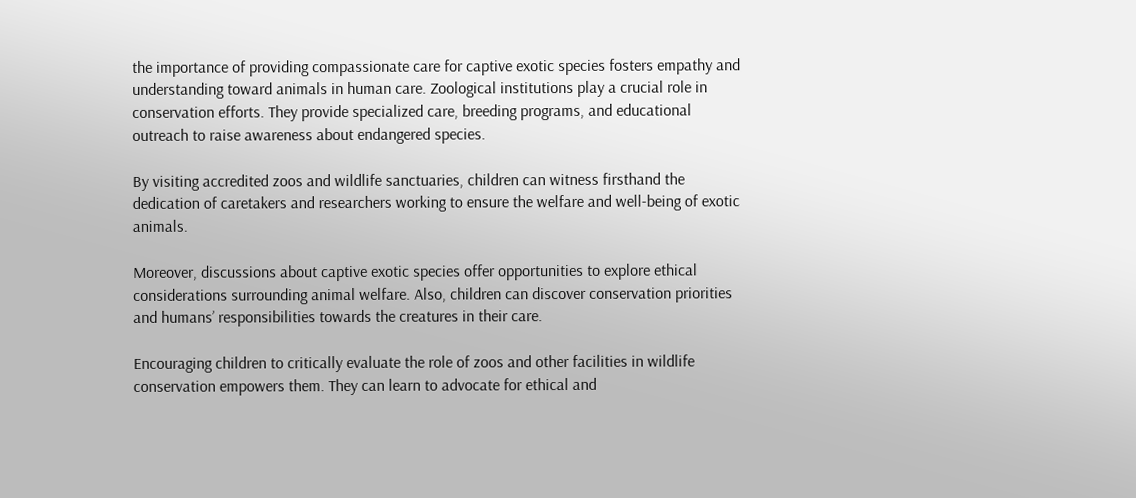the importance of providing compassionate care for captive exotic species fosters empathy and understanding toward animals in human care. Zoological institutions play a crucial role in conservation efforts. They provide specialized care, breeding programs, and educational outreach to raise awareness about endangered species.

By visiting accredited zoos and wildlife sanctuaries, children can witness firsthand the dedication of caretakers and researchers working to ensure the welfare and well-being of exotic animals.

Moreover, discussions about captive exotic species offer opportunities to explore ethical considerations surrounding animal welfare. Also, children can discover conservation priorities and humans’ responsibilities towards the creatures in their care.

Encouraging children to critically evaluate the role of zoos and other facilities in wildlife conservation empowers them. They can learn to advocate for ethical and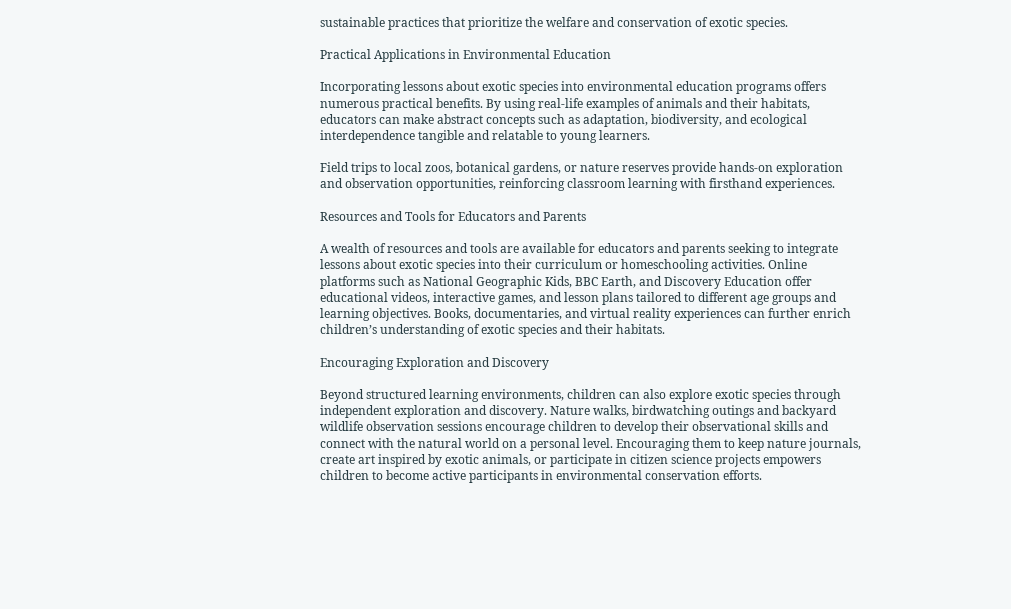sustainable practices that prioritize the welfare and conservation of exotic species.

Practical Applications in Environmental Education

Incorporating lessons about exotic species into environmental education programs offers numerous practical benefits. By using real-life examples of animals and their habitats, educators can make abstract concepts such as adaptation, biodiversity, and ecological interdependence tangible and relatable to young learners.

Field trips to local zoos, botanical gardens, or nature reserves provide hands-on exploration and observation opportunities, reinforcing classroom learning with firsthand experiences.

Resources and Tools for Educators and Parents

A wealth of resources and tools are available for educators and parents seeking to integrate lessons about exotic species into their curriculum or homeschooling activities. Online platforms such as National Geographic Kids, BBC Earth, and Discovery Education offer educational videos, interactive games, and lesson plans tailored to different age groups and learning objectives. Books, documentaries, and virtual reality experiences can further enrich children’s understanding of exotic species and their habitats.

Encouraging Exploration and Discovery

Beyond structured learning environments, children can also explore exotic species through independent exploration and discovery. Nature walks, birdwatching outings and backyard wildlife observation sessions encourage children to develop their observational skills and connect with the natural world on a personal level. Encouraging them to keep nature journals, create art inspired by exotic animals, or participate in citizen science projects empowers children to become active participants in environmental conservation efforts.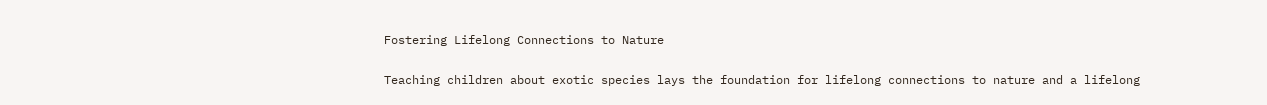Fostering Lifelong Connections to Nature

Teaching children about exotic species lays the foundation for lifelong connections to nature and a lifelong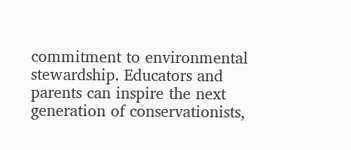commitment to environmental stewardship. Educators and parents can inspire the next generation of conservationists,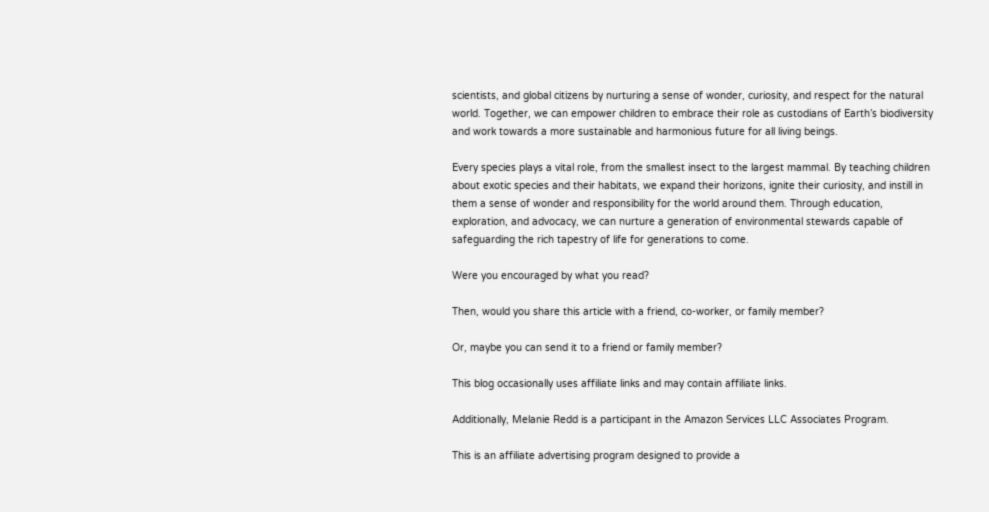scientists, and global citizens by nurturing a sense of wonder, curiosity, and respect for the natural world. Together, we can empower children to embrace their role as custodians of Earth’s biodiversity and work towards a more sustainable and harmonious future for all living beings.

Every species plays a vital role, from the smallest insect to the largest mammal. By teaching children about exotic species and their habitats, we expand their horizons, ignite their curiosity, and instill in them a sense of wonder and responsibility for the world around them. Through education, exploration, and advocacy, we can nurture a generation of environmental stewards capable of safeguarding the rich tapestry of life for generations to come.

Were you encouraged by what you read?

Then, would you share this article with a friend, co-worker, or family member?

Or, maybe you can send it to a friend or family member?

This blog occasionally uses affiliate links and may contain affiliate links.

Additionally, Melanie Redd is a participant in the Amazon Services LLC Associates Program.

This is an affiliate advertising program designed to provide a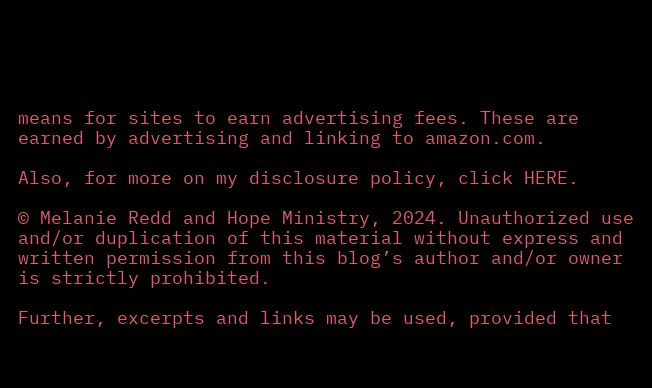means for sites to earn advertising fees. These are earned by advertising and linking to amazon.com.

Also, for more on my disclosure policy, click HERE.

© Melanie Redd and Hope Ministry, 2024. Unauthorized use and/or duplication of this material without express and written permission from this blog’s author and/or owner is strictly prohibited.

Further, excerpts and links may be used, provided that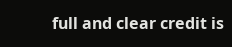full and clear credit is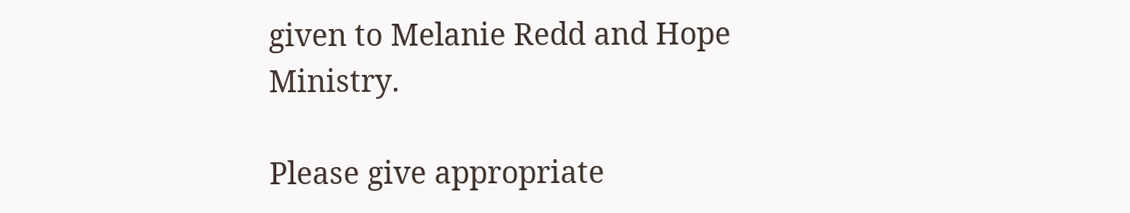given to Melanie Redd and Hope Ministry.

Please give appropriate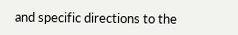and specific directions to the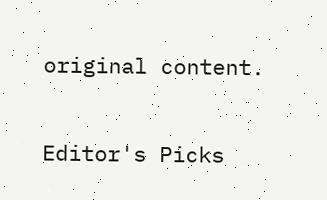original content.

Editor's Picks